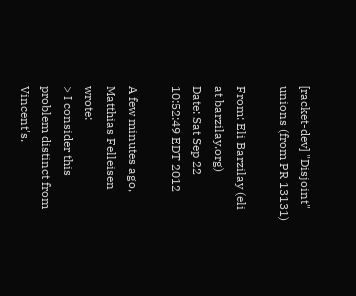[racket-dev] "Disjoint" unions (from PR 13131)

From: Eli Barzilay (eli at barzilay.org)
Date: Sat Sep 22 10:52:49 EDT 2012

A few minutes ago, Matthias Felleisen wrote:
> I consider this problem distinct from Vincent's.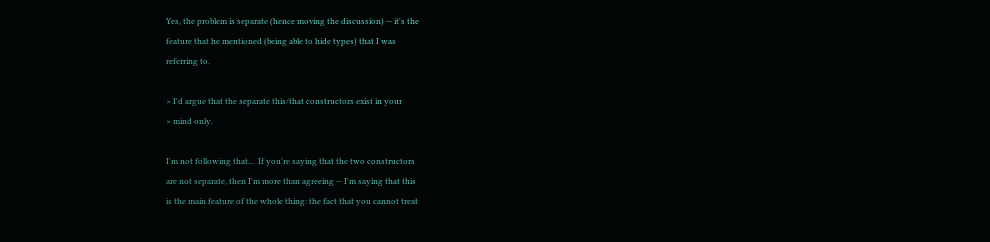Yes, the problem is separate (hence moving the discussion) -- it's the
feature that he mentioned (being able to hide types) that I was
referring to.

> I'd argue that the separate this/that constructors exist in your
> mind only.

I'm not following that...  If you're saying that the two constructors
are not separate, then I'm more than agreeing -- I'm saying that this
is the main feature of the whole thing: the fact that you cannot treat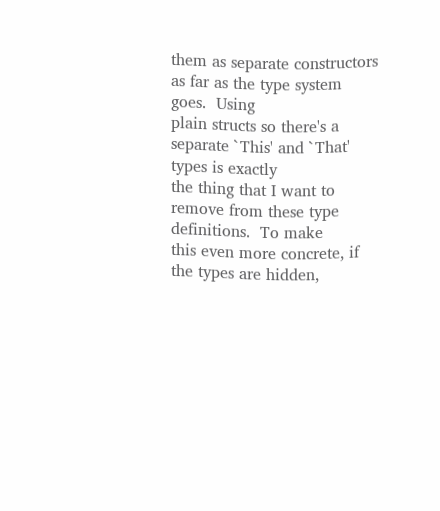them as separate constructors as far as the type system goes.  Using
plain structs so there's a separate `This' and `That' types is exactly
the thing that I want to remove from these type definitions.  To make
this even more concrete, if the types are hidden,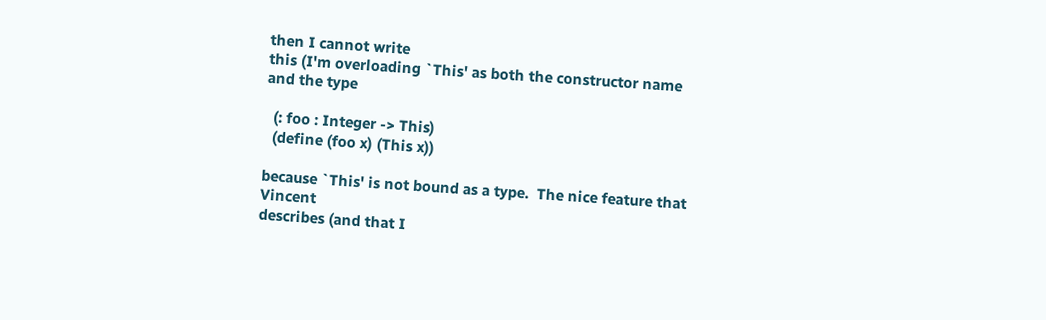then I cannot write
this (I'm overloading `This' as both the constructor name and the type

  (: foo : Integer -> This)
  (define (foo x) (This x))

because `This' is not bound as a type.  The nice feature that Vincent
describes (and that I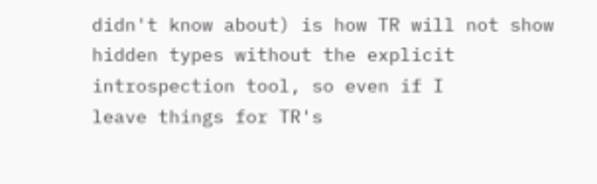didn't know about) is how TR will not show
hidden types without the explicit introspection tool, so even if I
leave things for TR's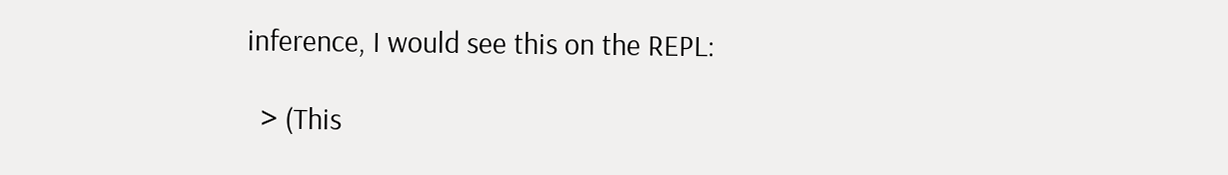inference, I would see this on the REPL:

  > (This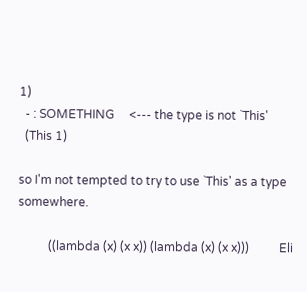1)
  - : SOMETHING     <--- the type is not `This'
  (This 1)

so I'm not tempted to try to use `This' as a type somewhere.

          ((lambda (x) (x x)) (lambda (x) (x x)))          Eli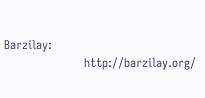Barzilay:
                    http://barzilay.org/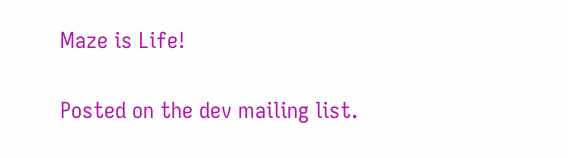Maze is Life!

Posted on the dev mailing list.